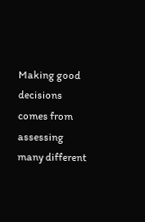Making good decisions comes from assessing many different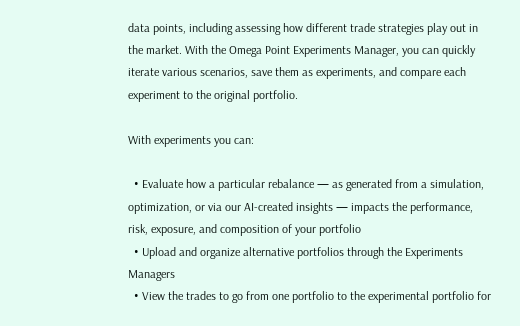data points, including assessing how different trade strategies play out in the market. With the Omega Point Experiments Manager, you can quickly iterate various scenarios, save them as experiments, and compare each experiment to the original portfolio.

With experiments you can:

  • Evaluate how a particular rebalance — as generated from a simulation, optimization, or via our AI-created insights — impacts the performance, risk, exposure, and composition of your portfolio
  • Upload and organize alternative portfolios through the Experiments Managers
  • View the trades to go from one portfolio to the experimental portfolio for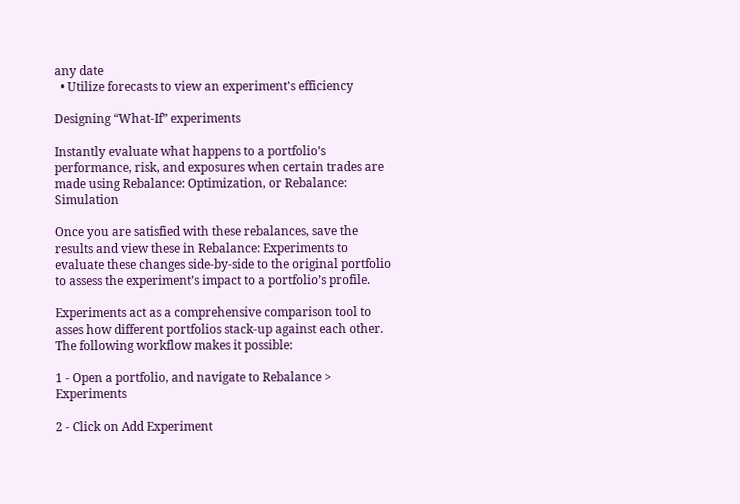any date
  • Utilize forecasts to view an experiment's efficiency

Designing “What-If” experiments

Instantly evaluate what happens to a portfolio’s performance, risk, and exposures when certain trades are made using Rebalance: Optimization, or Rebalance: Simulation

Once you are satisfied with these rebalances, save the results and view these in Rebalance: Experiments to evaluate these changes side-by-side to the original portfolio to assess the experiment’s impact to a portfolio’s profile.

Experiments act as a comprehensive comparison tool to asses how different portfolios stack-up against each other. The following workflow makes it possible:

1 - Open a portfolio, and navigate to Rebalance > Experiments

2 - Click on Add Experiment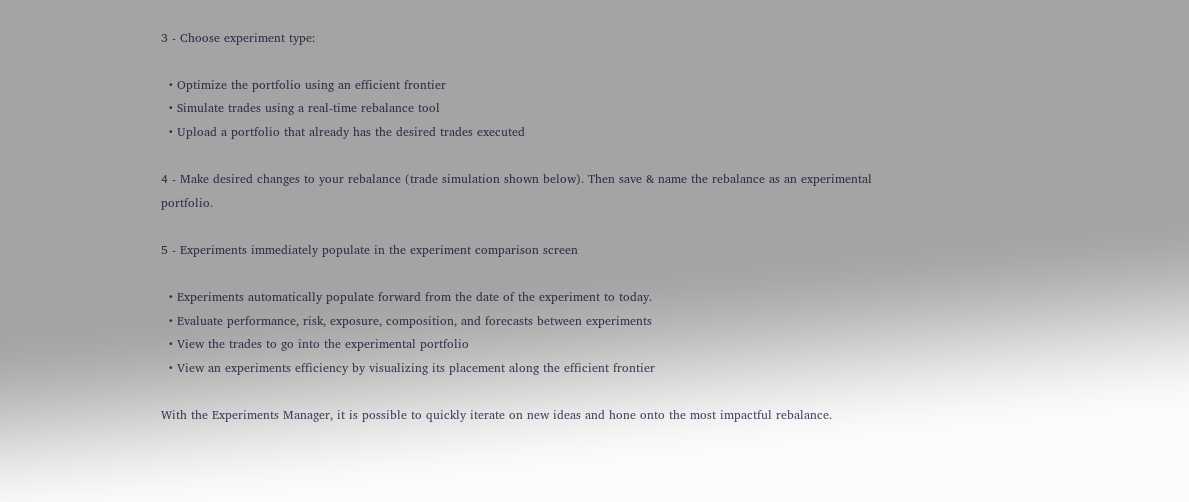3 - Choose experiment type:

  • Optimize the portfolio using an efficient frontier
  • Simulate trades using a real-time rebalance tool
  • Upload a portfolio that already has the desired trades executed

4 - Make desired changes to your rebalance (trade simulation shown below). Then save & name the rebalance as an experimental portfolio.

5 - Experiments immediately populate in the experiment comparison screen

  • Experiments automatically populate forward from the date of the experiment to today.
  • Evaluate performance, risk, exposure, composition, and forecasts between experiments
  • View the trades to go into the experimental portfolio
  • View an experiments efficiency by visualizing its placement along the efficient frontier

With the Experiments Manager, it is possible to quickly iterate on new ideas and hone onto the most impactful rebalance.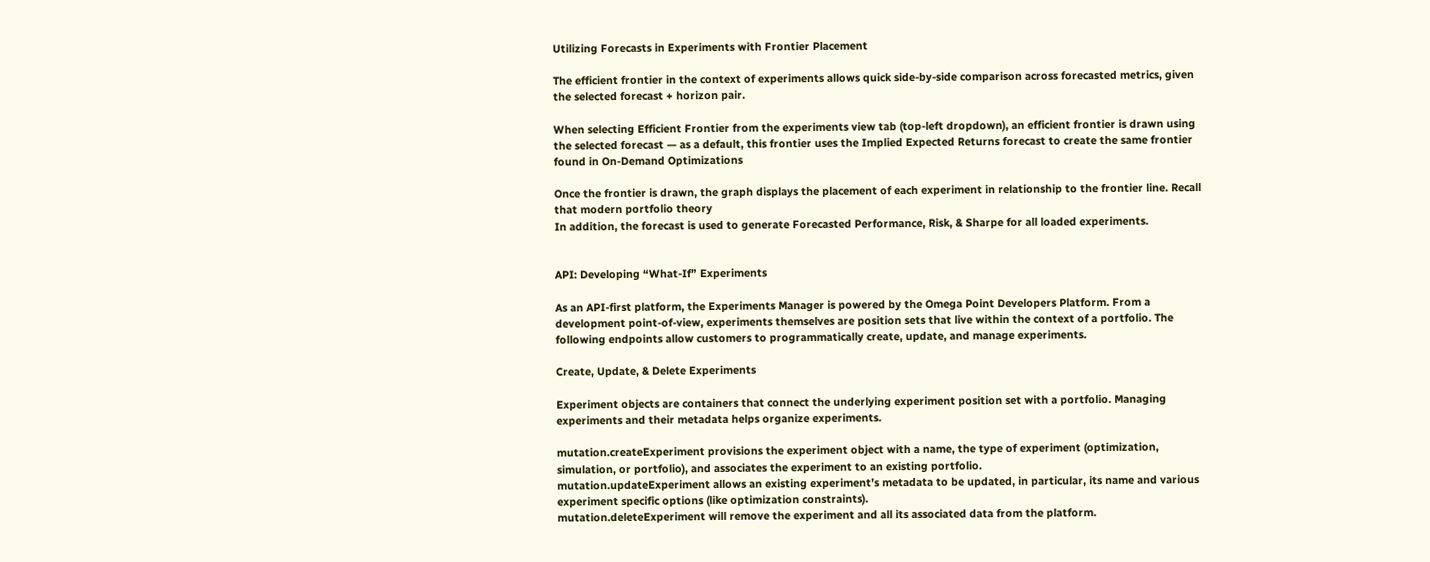Utilizing Forecasts in Experiments with Frontier Placement

The efficient frontier in the context of experiments allows quick side-by-side comparison across forecasted metrics, given the selected forecast + horizon pair.

When selecting Efficient Frontier from the experiments view tab (top-left dropdown), an efficient frontier is drawn using the selected forecast — as a default, this frontier uses the Implied Expected Returns forecast to create the same frontier found in On-Demand Optimizations

Once the frontier is drawn, the graph displays the placement of each experiment in relationship to the frontier line. Recall that modern portfolio theory
In addition, the forecast is used to generate Forecasted Performance, Risk, & Sharpe for all loaded experiments.


API: Developing “What-If” Experiments

As an API-first platform, the Experiments Manager is powered by the Omega Point Developers Platform. From a development point-of-view, experiments themselves are position sets that live within the context of a portfolio. The following endpoints allow customers to programmatically create, update, and manage experiments.

Create, Update, & Delete Experiments

Experiment objects are containers that connect the underlying experiment position set with a portfolio. Managing experiments and their metadata helps organize experiments.

mutation.createExperiment provisions the experiment object with a name, the type of experiment (optimization, simulation, or portfolio), and associates the experiment to an existing portfolio.
mutation.updateExperiment allows an existing experiment’s metadata to be updated, in particular, its name and various experiment specific options (like optimization constraints).
mutation.deleteExperiment will remove the experiment and all its associated data from the platform.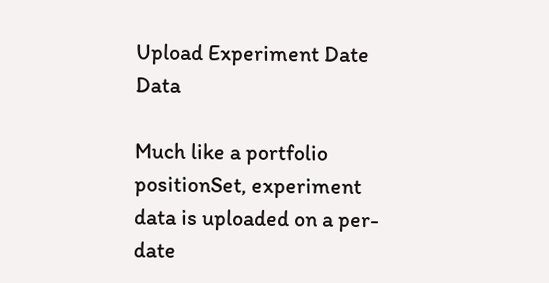Upload Experiment Date Data

Much like a portfolio positionSet, experiment data is uploaded on a per-date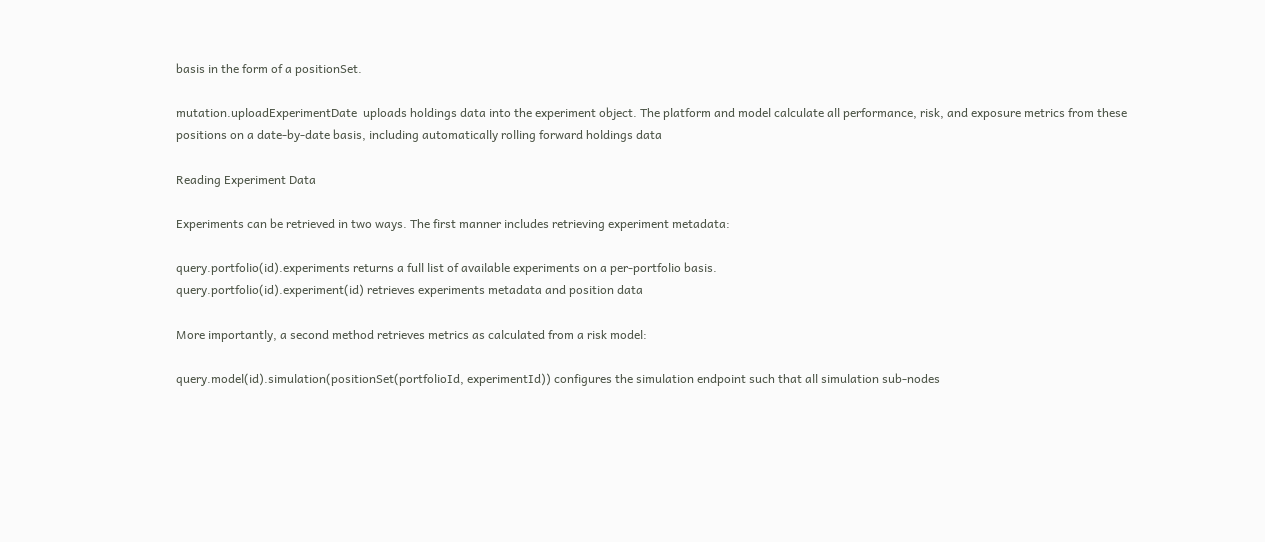basis in the form of a positionSet.

mutation.uploadExperimentDate  uploads holdings data into the experiment object. The platform and model calculate all performance, risk, and exposure metrics from these positions on a date-by-date basis, including automatically rolling forward holdings data

Reading Experiment Data

Experiments can be retrieved in two ways. The first manner includes retrieving experiment metadata:

query.portfolio(id).experiments returns a full list of available experiments on a per-portfolio basis.
query.portfolio(id).experiment(id) retrieves experiments metadata and position data

More importantly, a second method retrieves metrics as calculated from a risk model:

query.model(id).simulation(positionSet(portfolioId, experimentId)) configures the simulation endpoint such that all simulation sub-nodes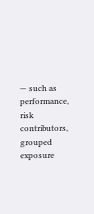— such as performance, risk contributors, grouped exposure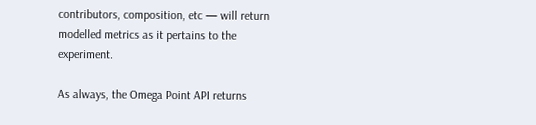contributors, composition, etc — will return modelled metrics as it pertains to the experiment.

As always, the Omega Point API returns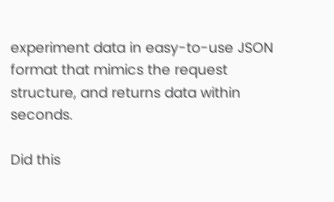experiment data in easy-to-use JSON format that mimics the request structure, and returns data within seconds.

Did this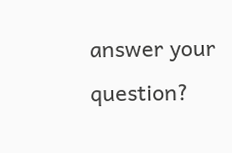answer your question?